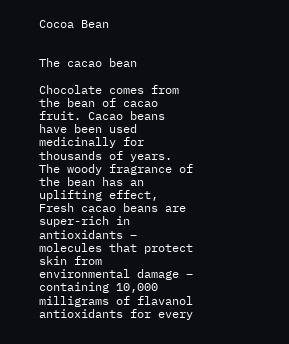Cocoa Bean


The cacao bean

Chocolate comes from the bean of cacao fruit. Cacao beans have been used medicinally for thousands of years. The woody fragrance of the bean has an uplifting effect, Fresh cacao beans are super-rich in antioxidants – molecules that protect skin from environmental damage – containing 10,000 milligrams of flavanol antioxidants for every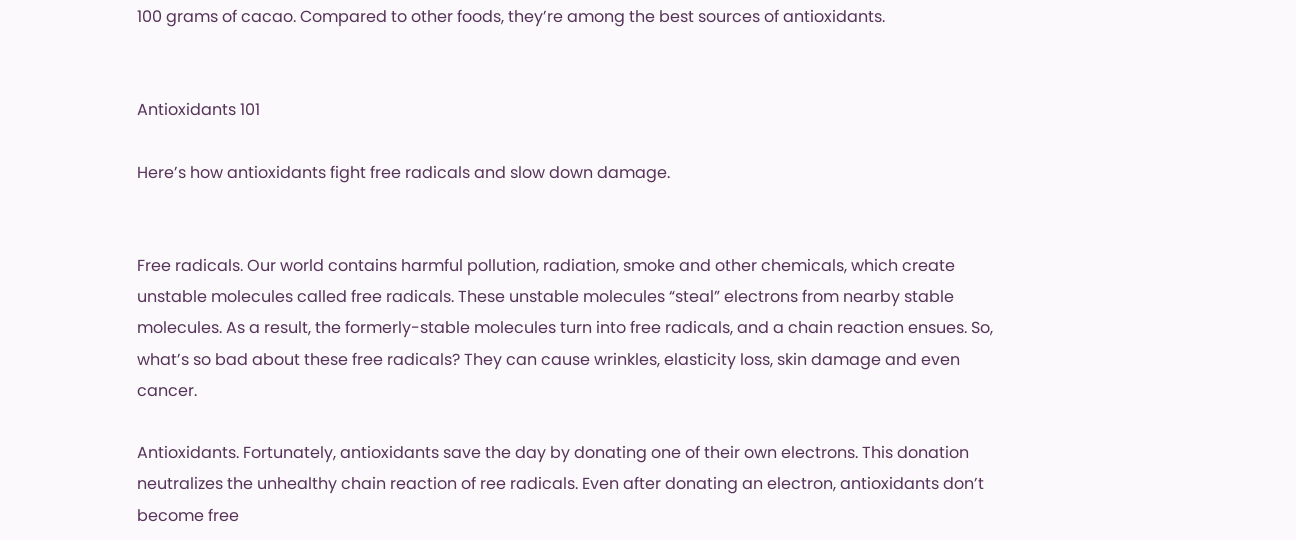100 grams of cacao. Compared to other foods, they’re among the best sources of antioxidants.


Antioxidants 101

Here’s how antioxidants fight free radicals and slow down damage.


Free radicals. Our world contains harmful pollution, radiation, smoke and other chemicals, which create unstable molecules called free radicals. These unstable molecules “steal” electrons from nearby stable molecules. As a result, the formerly-stable molecules turn into free radicals, and a chain reaction ensues. So, what’s so bad about these free radicals? They can cause wrinkles, elasticity loss, skin damage and even cancer.

Antioxidants. Fortunately, antioxidants save the day by donating one of their own electrons. This donation neutralizes the unhealthy chain reaction of ree radicals. Even after donating an electron, antioxidants don’t become free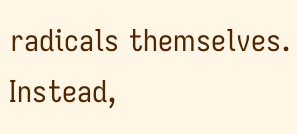radicals themselves. Instead,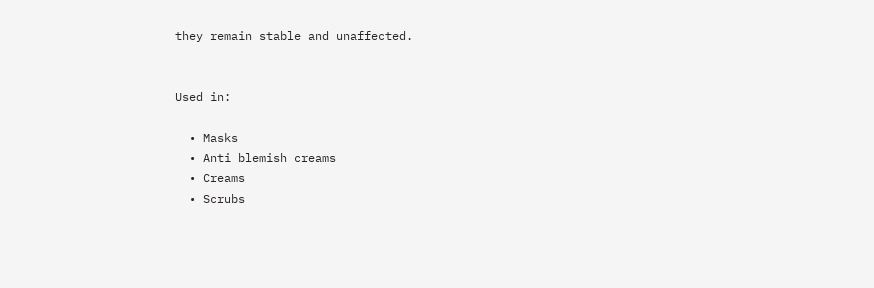they remain stable and unaffected.


Used in:

  • Masks
  • Anti blemish creams
  • Creams
  • Scrubs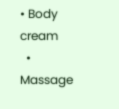• Body cream
  • Massage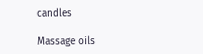candles

Massage oils